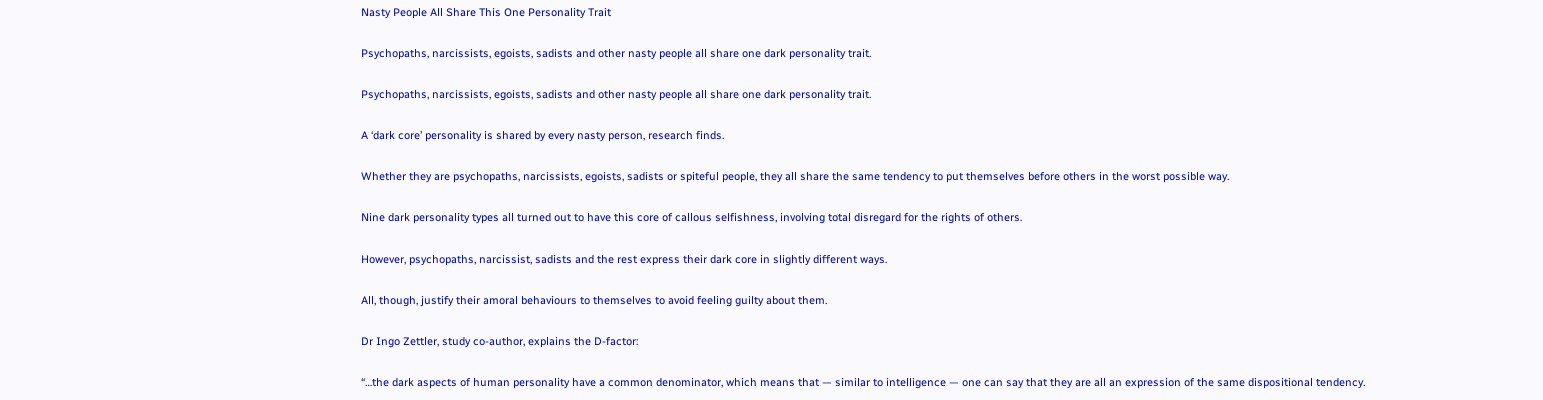Nasty People All Share This One Personality Trait

Psychopaths, narcissists, egoists, sadists and other nasty people all share one dark personality trait.

Psychopaths, narcissists, egoists, sadists and other nasty people all share one dark personality trait.

A ‘dark core’ personality is shared by every nasty person, research finds.

Whether they are psychopaths, narcissists, egoists, sadists or spiteful people, they all share the same tendency to put themselves before others in the worst possible way.

Nine dark personality types all turned out to have this core of callous selfishness, involving total disregard for the rights of others.

However, psychopaths, narcissist, sadists and the rest express their dark core in slightly different ways.

All, though, justify their amoral behaviours to themselves to avoid feeling guilty about them.

Dr Ingo Zettler, study co-author, explains the D-factor:

“…the dark aspects of human personality have a common denominator, which means that — similar to intelligence — one can say that they are all an expression of the same dispositional tendency.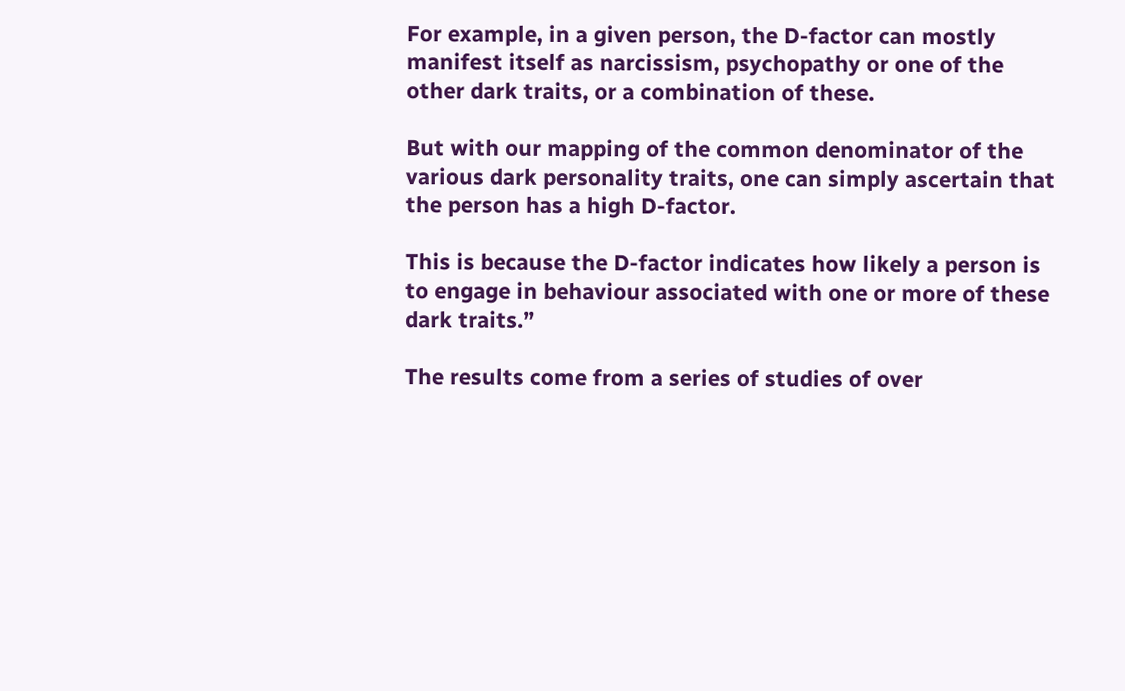For example, in a given person, the D-factor can mostly manifest itself as narcissism, psychopathy or one of the other dark traits, or a combination of these.

But with our mapping of the common denominator of the various dark personality traits, one can simply ascertain that the person has a high D-factor.

This is because the D-factor indicates how likely a person is to engage in behaviour associated with one or more of these dark traits.”

The results come from a series of studies of over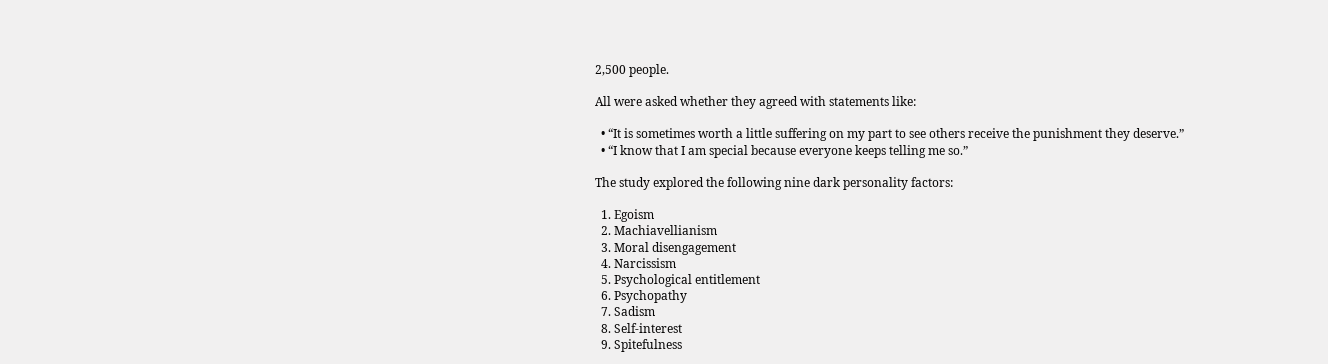2,500 people.

All were asked whether they agreed with statements like:

  • “It is sometimes worth a little suffering on my part to see others receive the punishment they deserve.”
  • “I know that I am special because everyone keeps telling me so.”

The study explored the following nine dark personality factors:

  1. Egoism
  2. Machiavellianism
  3. Moral disengagement
  4. Narcissism
  5. Psychological entitlement
  6. Psychopathy
  7. Sadism
  8. Self-interest
  9. Spitefulness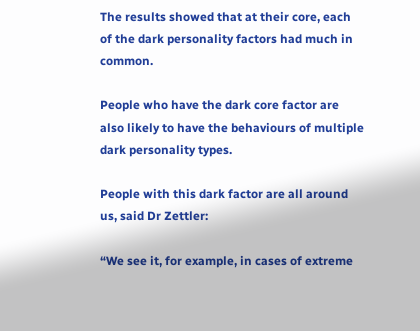The results showed that at their core, each of the dark personality factors had much in common.

People who have the dark core factor are also likely to have the behaviours of multiple dark personality types.

People with this dark factor are all around us, said Dr Zettler:

“We see it, for example, in cases of extreme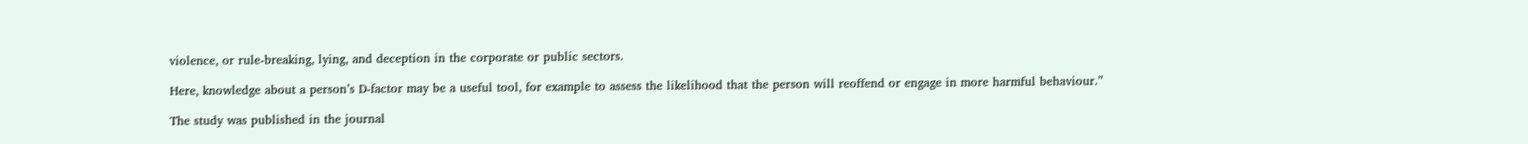violence, or rule-breaking, lying, and deception in the corporate or public sectors.

Here, knowledge about a person’s D-factor may be a useful tool, for example to assess the likelihood that the person will reoffend or engage in more harmful behaviour.”

The study was published in the journal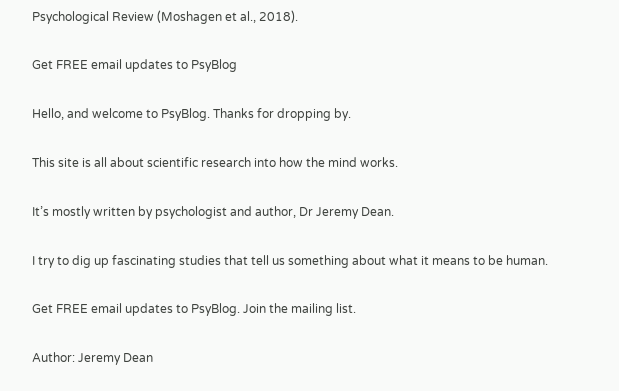Psychological Review (Moshagen et al., 2018).

Get FREE email updates to PsyBlog

Hello, and welcome to PsyBlog. Thanks for dropping by.

This site is all about scientific research into how the mind works.

It’s mostly written by psychologist and author, Dr Jeremy Dean.

I try to dig up fascinating studies that tell us something about what it means to be human.

Get FREE email updates to PsyBlog. Join the mailing list.

Author: Jeremy Dean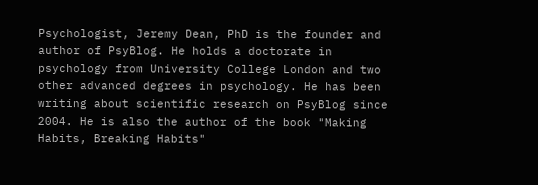Psychologist, Jeremy Dean, PhD is the founder and author of PsyBlog. He holds a doctorate in psychology from University College London and two other advanced degrees in psychology. He has been writing about scientific research on PsyBlog since 2004. He is also the author of the book "Making Habits, Breaking Habits"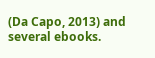(Da Capo, 2013) and several ebooks.